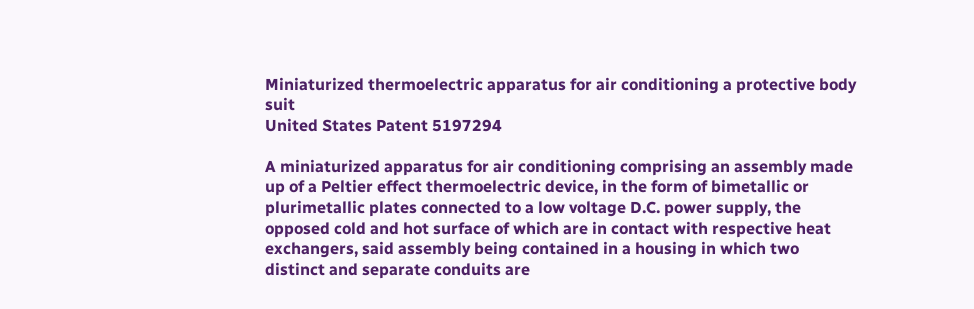Miniaturized thermoelectric apparatus for air conditioning a protective body suit
United States Patent 5197294

A miniaturized apparatus for air conditioning comprising an assembly made up of a Peltier effect thermoelectric device, in the form of bimetallic or plurimetallic plates connected to a low voltage D.C. power supply, the opposed cold and hot surface of which are in contact with respective heat exchangers, said assembly being contained in a housing in which two distinct and separate conduits are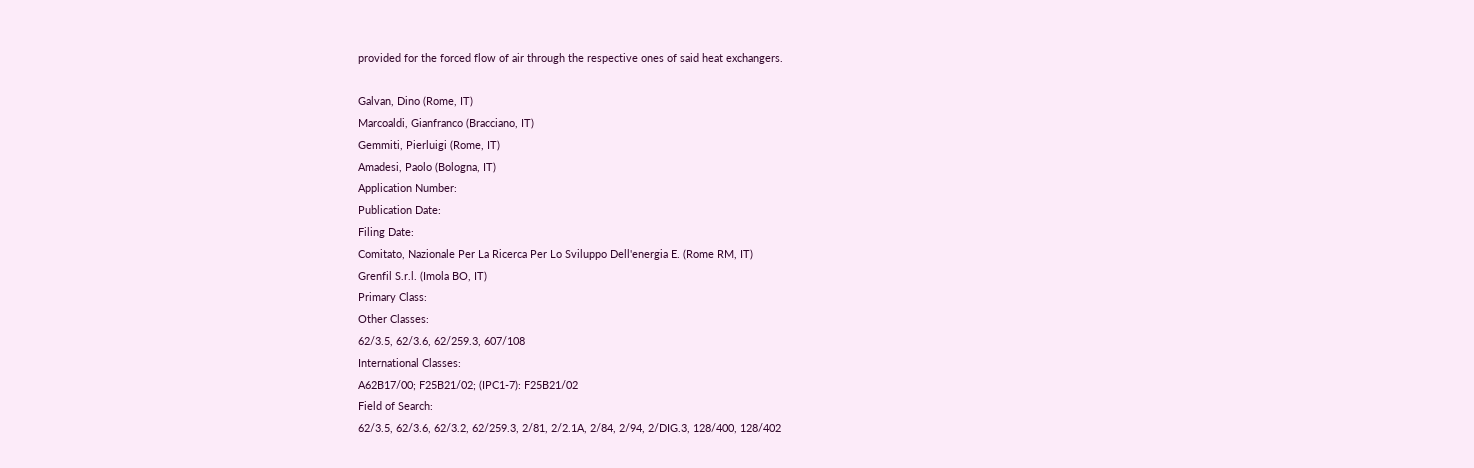provided for the forced flow of air through the respective ones of said heat exchangers.

Galvan, Dino (Rome, IT)
Marcoaldi, Gianfranco (Bracciano, IT)
Gemmiti, Pierluigi (Rome, IT)
Amadesi, Paolo (Bologna, IT)
Application Number:
Publication Date:
Filing Date:
Comitato, Nazionale Per La Ricerca Per Lo Sviluppo Dell'energia E. (Rome RM, IT)
Grenfil S.r.l. (Imola BO, IT)
Primary Class:
Other Classes:
62/3.5, 62/3.6, 62/259.3, 607/108
International Classes:
A62B17/00; F25B21/02; (IPC1-7): F25B21/02
Field of Search:
62/3.5, 62/3.6, 62/3.2, 62/259.3, 2/81, 2/2.1A, 2/84, 2/94, 2/DIG.3, 128/400, 128/402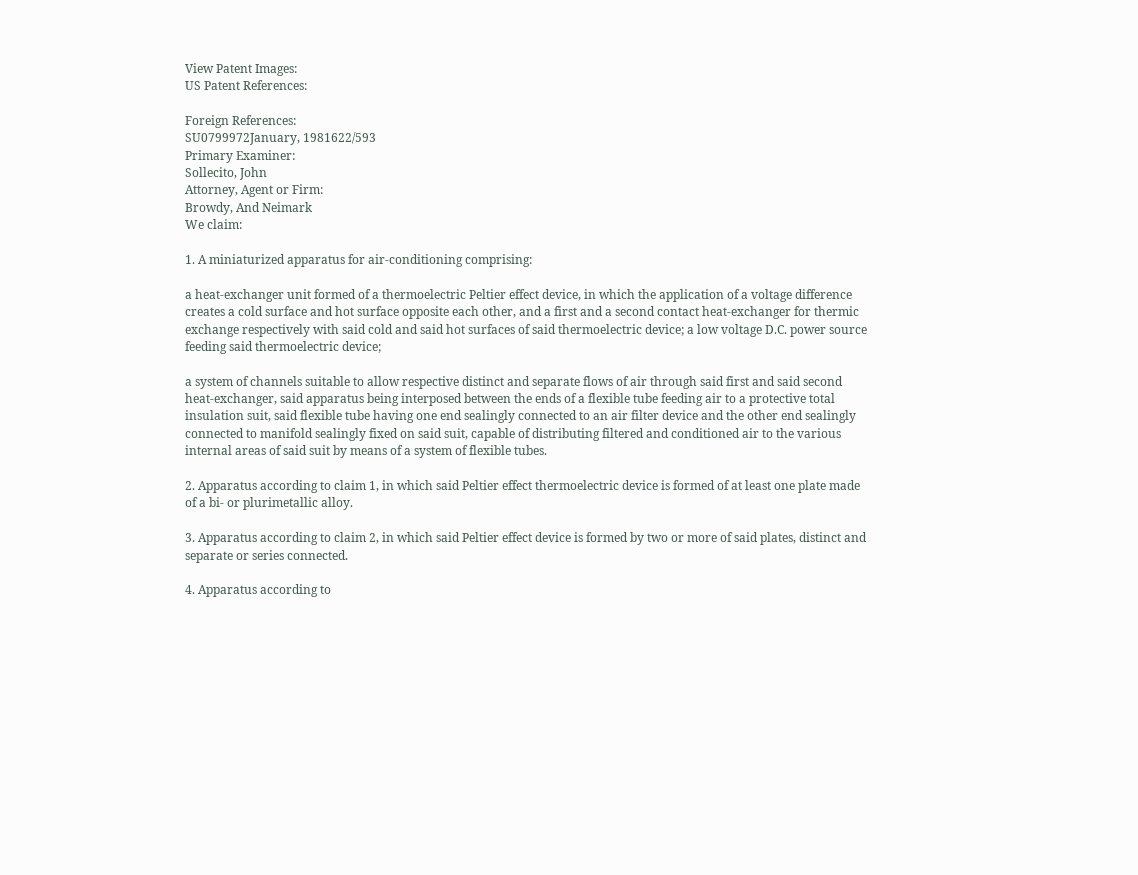View Patent Images:
US Patent References:

Foreign References:
SU0799972January, 1981622/593
Primary Examiner:
Sollecito, John
Attorney, Agent or Firm:
Browdy, And Neimark
We claim:

1. A miniaturized apparatus for air-conditioning comprising:

a heat-exchanger unit formed of a thermoelectric Peltier effect device, in which the application of a voltage difference creates a cold surface and hot surface opposite each other, and a first and a second contact heat-exchanger for thermic exchange respectively with said cold and said hot surfaces of said thermoelectric device; a low voltage D.C. power source feeding said thermoelectric device;

a system of channels suitable to allow respective distinct and separate flows of air through said first and said second heat-exchanger, said apparatus being interposed between the ends of a flexible tube feeding air to a protective total insulation suit, said flexible tube having one end sealingly connected to an air filter device and the other end sealingly connected to manifold sealingly fixed on said suit, capable of distributing filtered and conditioned air to the various internal areas of said suit by means of a system of flexible tubes.

2. Apparatus according to claim 1, in which said Peltier effect thermoelectric device is formed of at least one plate made of a bi- or plurimetallic alloy.

3. Apparatus according to claim 2, in which said Peltier effect device is formed by two or more of said plates, distinct and separate or series connected.

4. Apparatus according to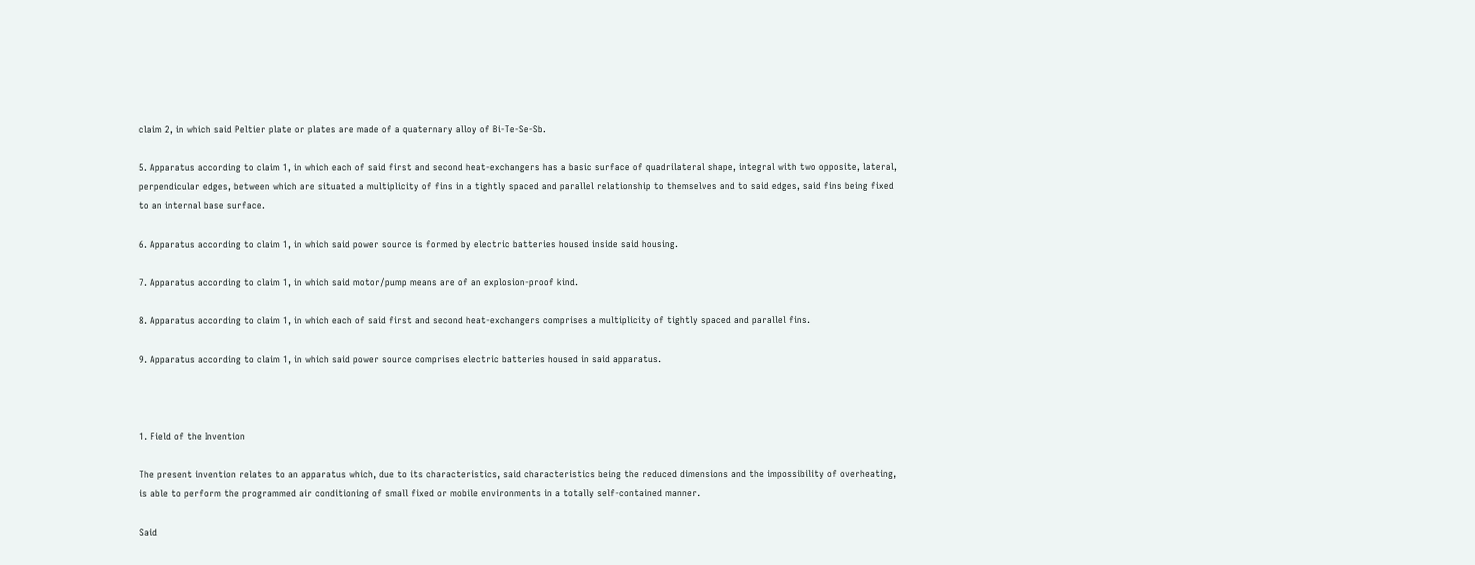claim 2, in which said Peltier plate or plates are made of a quaternary alloy of Bi-Te-Se-Sb.

5. Apparatus according to claim 1, in which each of said first and second heat-exchangers has a basic surface of quadrilateral shape, integral with two opposite, lateral, perpendicular edges, between which are situated a multiplicity of fins in a tightly spaced and parallel relationship to themselves and to said edges, said fins being fixed to an internal base surface.

6. Apparatus according to claim 1, in which said power source is formed by electric batteries housed inside said housing.

7. Apparatus according to claim 1, in which said motor/pump means are of an explosion-proof kind.

8. Apparatus according to claim 1, in which each of said first and second heat-exchangers comprises a multiplicity of tightly spaced and parallel fins.

9. Apparatus according to claim 1, in which said power source comprises electric batteries housed in said apparatus.



1. Field of the Invention

The present invention relates to an apparatus which, due to its characteristics, said characteristics being the reduced dimensions and the impossibility of overheating, is able to perform the programmed air conditioning of small fixed or mobile environments in a totally self-contained manner.

Said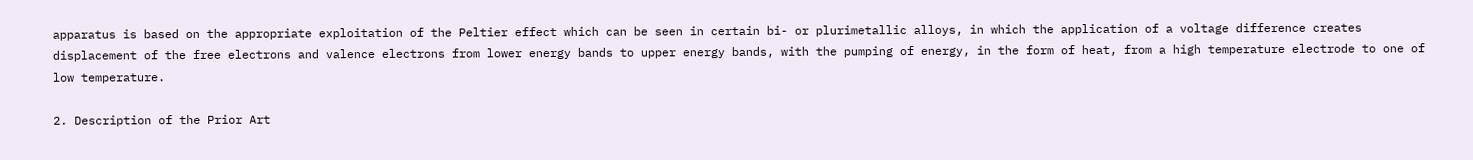apparatus is based on the appropriate exploitation of the Peltier effect which can be seen in certain bi- or plurimetallic alloys, in which the application of a voltage difference creates displacement of the free electrons and valence electrons from lower energy bands to upper energy bands, with the pumping of energy, in the form of heat, from a high temperature electrode to one of low temperature.

2. Description of the Prior Art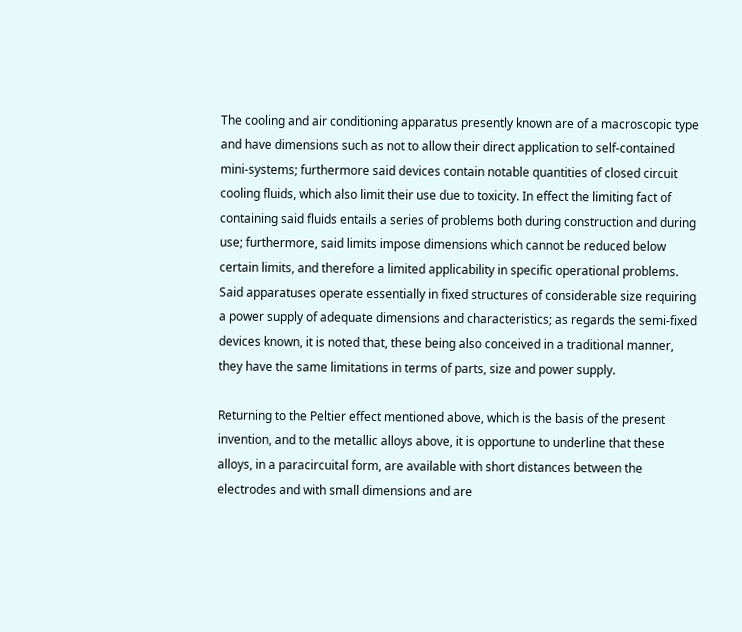The cooling and air conditioning apparatus presently known are of a macroscopic type and have dimensions such as not to allow their direct application to self-contained mini-systems; furthermore said devices contain notable quantities of closed circuit cooling fluids, which also limit their use due to toxicity. In effect the limiting fact of containing said fluids entails a series of problems both during construction and during use; furthermore, said limits impose dimensions which cannot be reduced below certain limits, and therefore a limited applicability in specific operational problems. Said apparatuses operate essentially in fixed structures of considerable size requiring a power supply of adequate dimensions and characteristics; as regards the semi-fixed devices known, it is noted that, these being also conceived in a traditional manner, they have the same limitations in terms of parts, size and power supply.

Returning to the Peltier effect mentioned above, which is the basis of the present invention, and to the metallic alloys above, it is opportune to underline that these alloys, in a paracircuital form, are available with short distances between the electrodes and with small dimensions and are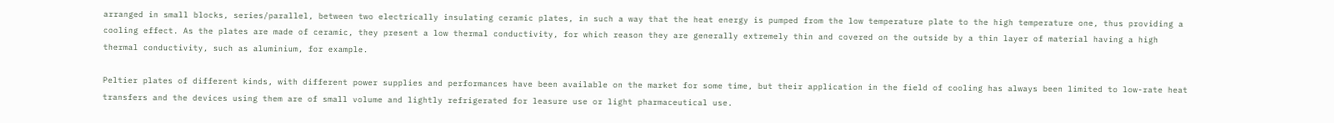arranged in small blocks, series/parallel, between two electrically insulating ceramic plates, in such a way that the heat energy is pumped from the low temperature plate to the high temperature one, thus providing a cooling effect. As the plates are made of ceramic, they present a low thermal conductivity, for which reason they are generally extremely thin and covered on the outside by a thin layer of material having a high thermal conductivity, such as aluminium, for example.

Peltier plates of different kinds, with different power supplies and performances have been available on the market for some time, but their application in the field of cooling has always been limited to low-rate heat transfers and the devices using them are of small volume and lightly refrigerated for leasure use or light pharmaceutical use.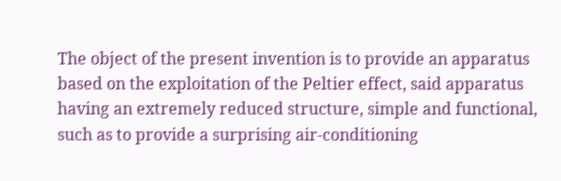The object of the present invention is to provide an apparatus based on the exploitation of the Peltier effect, said apparatus having an extremely reduced structure, simple and functional, such as to provide a surprising air-conditioning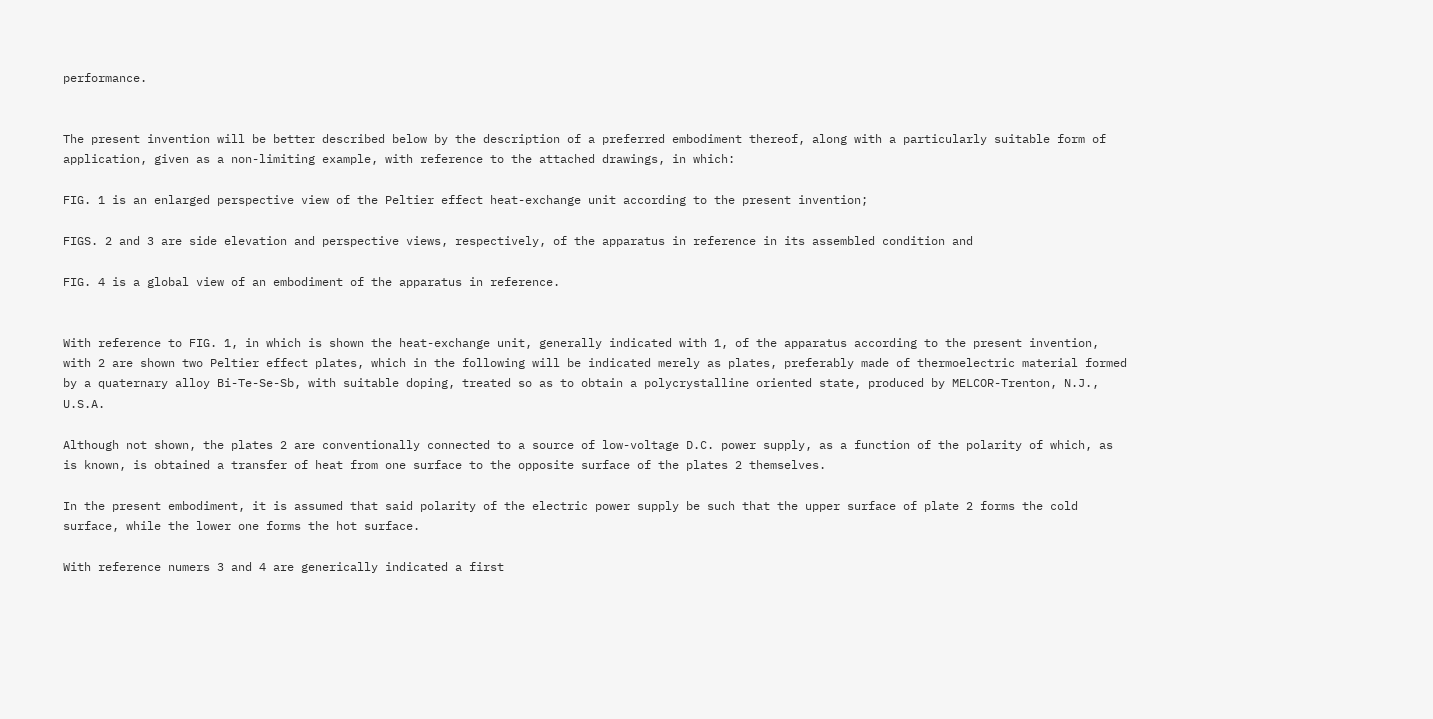performance.


The present invention will be better described below by the description of a preferred embodiment thereof, along with a particularly suitable form of application, given as a non-limiting example, with reference to the attached drawings, in which:

FIG. 1 is an enlarged perspective view of the Peltier effect heat-exchange unit according to the present invention;

FIGS. 2 and 3 are side elevation and perspective views, respectively, of the apparatus in reference in its assembled condition and

FIG. 4 is a global view of an embodiment of the apparatus in reference.


With reference to FIG. 1, in which is shown the heat-exchange unit, generally indicated with 1, of the apparatus according to the present invention, with 2 are shown two Peltier effect plates, which in the following will be indicated merely as plates, preferably made of thermoelectric material formed by a quaternary alloy Bi-Te-Se-Sb, with suitable doping, treated so as to obtain a polycrystalline oriented state, produced by MELCOR-Trenton, N.J., U.S.A.

Although not shown, the plates 2 are conventionally connected to a source of low-voltage D.C. power supply, as a function of the polarity of which, as is known, is obtained a transfer of heat from one surface to the opposite surface of the plates 2 themselves.

In the present embodiment, it is assumed that said polarity of the electric power supply be such that the upper surface of plate 2 forms the cold surface, while the lower one forms the hot surface.

With reference numers 3 and 4 are generically indicated a first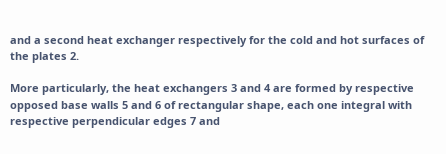and a second heat exchanger respectively for the cold and hot surfaces of the plates 2.

More particularly, the heat exchangers 3 and 4 are formed by respective opposed base walls 5 and 6 of rectangular shape, each one integral with respective perpendicular edges 7 and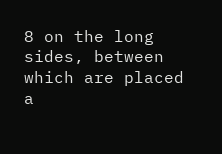8 on the long sides, between which are placed a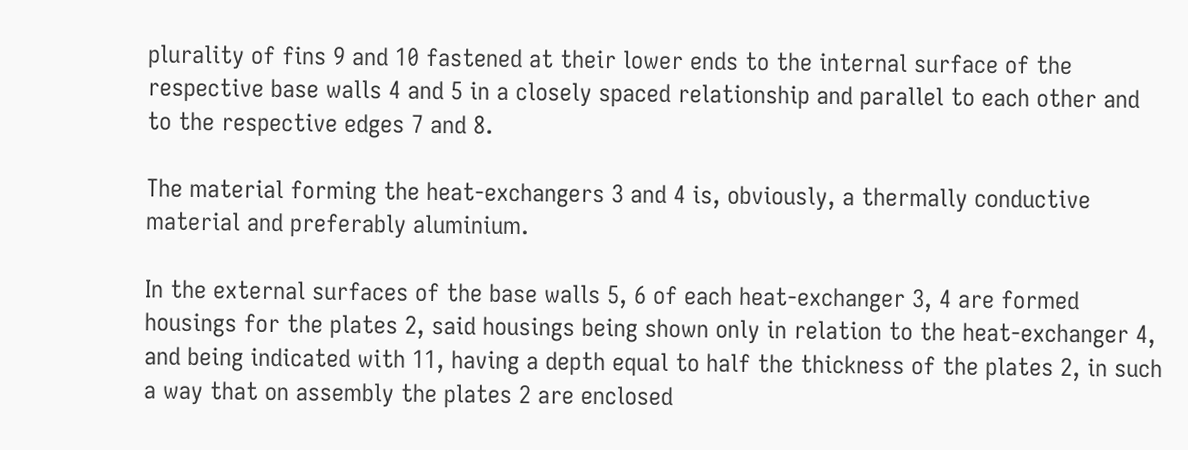plurality of fins 9 and 10 fastened at their lower ends to the internal surface of the respective base walls 4 and 5 in a closely spaced relationship and parallel to each other and to the respective edges 7 and 8.

The material forming the heat-exchangers 3 and 4 is, obviously, a thermally conductive material and preferably aluminium.

In the external surfaces of the base walls 5, 6 of each heat-exchanger 3, 4 are formed housings for the plates 2, said housings being shown only in relation to the heat-exchanger 4, and being indicated with 11, having a depth equal to half the thickness of the plates 2, in such a way that on assembly the plates 2 are enclosed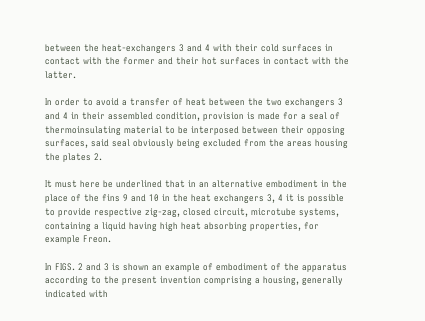between the heat-exchangers 3 and 4 with their cold surfaces in contact with the former and their hot surfaces in contact with the latter.

In order to avoid a transfer of heat between the two exchangers 3 and 4 in their assembled condition, provision is made for a seal of thermoinsulating material to be interposed between their opposing surfaces, said seal obviously being excluded from the areas housing the plates 2.

It must here be underlined that in an alternative embodiment in the place of the fins 9 and 10 in the heat exchangers 3, 4 it is possible to provide respective zig-zag, closed circuit, microtube systems, containing a liquid having high heat absorbing properties, for example Freon.

In FIGS. 2 and 3 is shown an example of embodiment of the apparatus according to the present invention comprising a housing, generally indicated with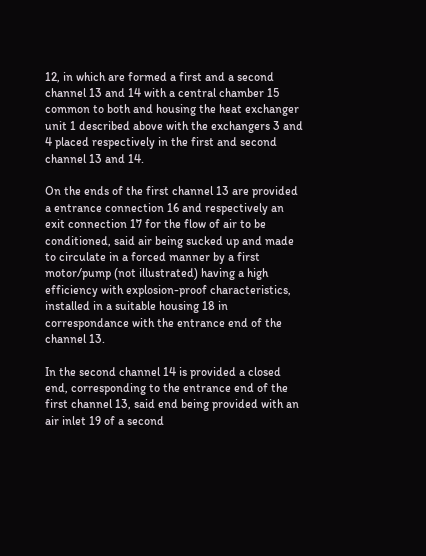12, in which are formed a first and a second channel 13 and 14 with a central chamber 15 common to both and housing the heat exchanger unit 1 described above with the exchangers 3 and 4 placed respectively in the first and second channel 13 and 14.

On the ends of the first channel 13 are provided a entrance connection 16 and respectively an exit connection 17 for the flow of air to be conditioned, said air being sucked up and made to circulate in a forced manner by a first motor/pump (not illustrated) having a high efficiency with explosion-proof characteristics, installed in a suitable housing 18 in correspondance with the entrance end of the channel 13.

In the second channel 14 is provided a closed end, corresponding to the entrance end of the first channel 13, said end being provided with an air inlet 19 of a second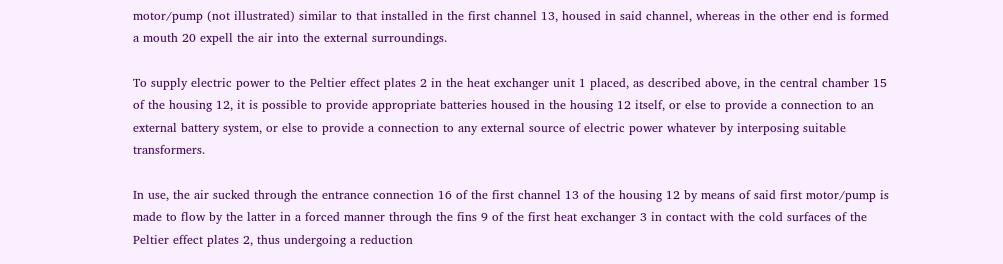motor/pump (not illustrated) similar to that installed in the first channel 13, housed in said channel, whereas in the other end is formed a mouth 20 expell the air into the external surroundings.

To supply electric power to the Peltier effect plates 2 in the heat exchanger unit 1 placed, as described above, in the central chamber 15 of the housing 12, it is possible to provide appropriate batteries housed in the housing 12 itself, or else to provide a connection to an external battery system, or else to provide a connection to any external source of electric power whatever by interposing suitable transformers.

In use, the air sucked through the entrance connection 16 of the first channel 13 of the housing 12 by means of said first motor/pump is made to flow by the latter in a forced manner through the fins 9 of the first heat exchanger 3 in contact with the cold surfaces of the Peltier effect plates 2, thus undergoing a reduction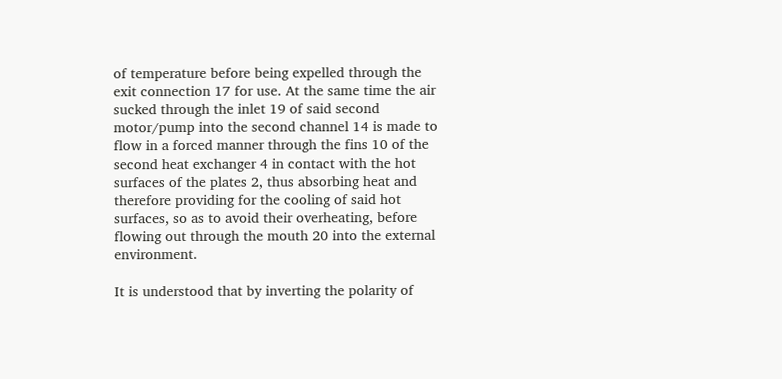of temperature before being expelled through the exit connection 17 for use. At the same time the air sucked through the inlet 19 of said second motor/pump into the second channel 14 is made to flow in a forced manner through the fins 10 of the second heat exchanger 4 in contact with the hot surfaces of the plates 2, thus absorbing heat and therefore providing for the cooling of said hot surfaces, so as to avoid their overheating, before flowing out through the mouth 20 into the external environment.

It is understood that by inverting the polarity of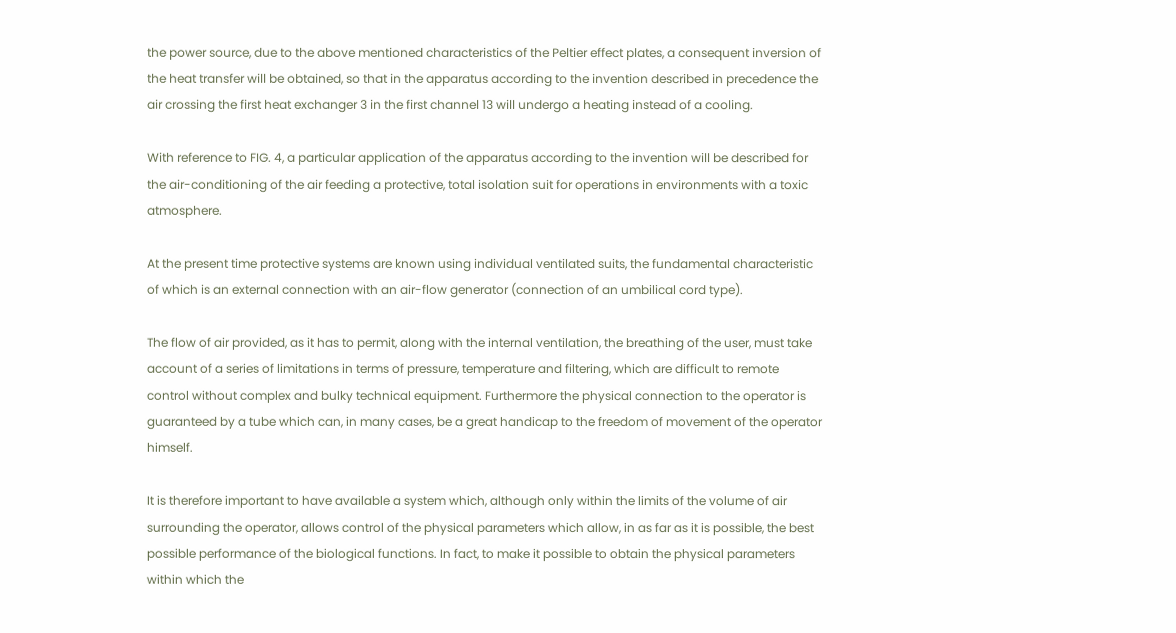the power source, due to the above mentioned characteristics of the Peltier effect plates, a consequent inversion of the heat transfer will be obtained, so that in the apparatus according to the invention described in precedence the air crossing the first heat exchanger 3 in the first channel 13 will undergo a heating instead of a cooling.

With reference to FIG. 4, a particular application of the apparatus according to the invention will be described for the air-conditioning of the air feeding a protective, total isolation suit for operations in environments with a toxic atmosphere.

At the present time protective systems are known using individual ventilated suits, the fundamental characteristic of which is an external connection with an air-flow generator (connection of an umbilical cord type).

The flow of air provided, as it has to permit, along with the internal ventilation, the breathing of the user, must take account of a series of limitations in terms of pressure, temperature and filtering, which are difficult to remote control without complex and bulky technical equipment. Furthermore the physical connection to the operator is guaranteed by a tube which can, in many cases, be a great handicap to the freedom of movement of the operator himself.

It is therefore important to have available a system which, although only within the limits of the volume of air surrounding the operator, allows control of the physical parameters which allow, in as far as it is possible, the best possible performance of the biological functions. In fact, to make it possible to obtain the physical parameters within which the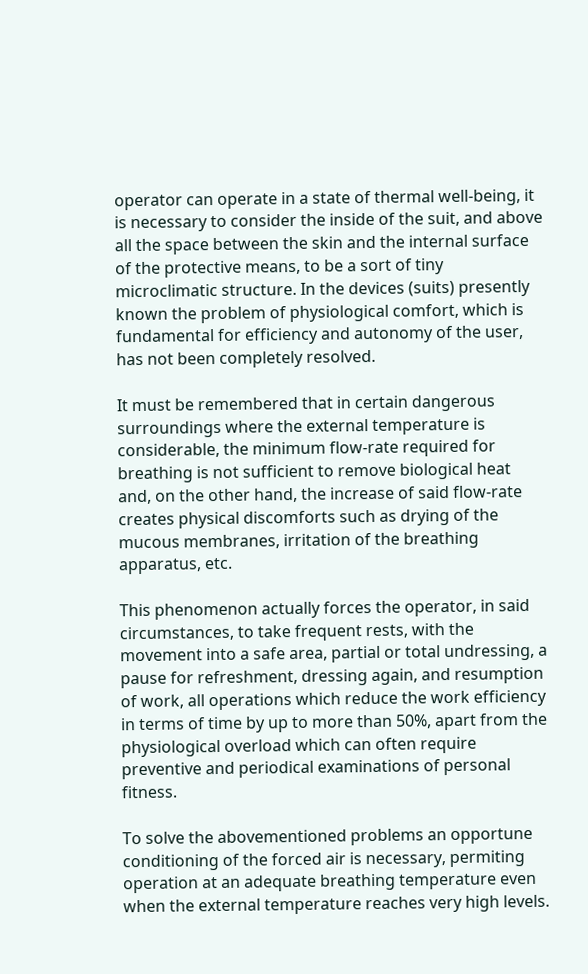operator can operate in a state of thermal well-being, it is necessary to consider the inside of the suit, and above all the space between the skin and the internal surface of the protective means, to be a sort of tiny microclimatic structure. In the devices (suits) presently known the problem of physiological comfort, which is fundamental for efficiency and autonomy of the user, has not been completely resolved.

It must be remembered that in certain dangerous surroundings where the external temperature is considerable, the minimum flow-rate required for breathing is not sufficient to remove biological heat and, on the other hand, the increase of said flow-rate creates physical discomforts such as drying of the mucous membranes, irritation of the breathing apparatus, etc.

This phenomenon actually forces the operator, in said circumstances, to take frequent rests, with the movement into a safe area, partial or total undressing, a pause for refreshment, dressing again, and resumption of work, all operations which reduce the work efficiency in terms of time by up to more than 50%, apart from the physiological overload which can often require preventive and periodical examinations of personal fitness.

To solve the abovementioned problems an opportune conditioning of the forced air is necessary, permiting operation at an adequate breathing temperature even when the external temperature reaches very high levels.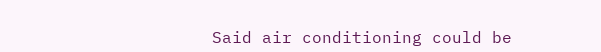Said air conditioning could be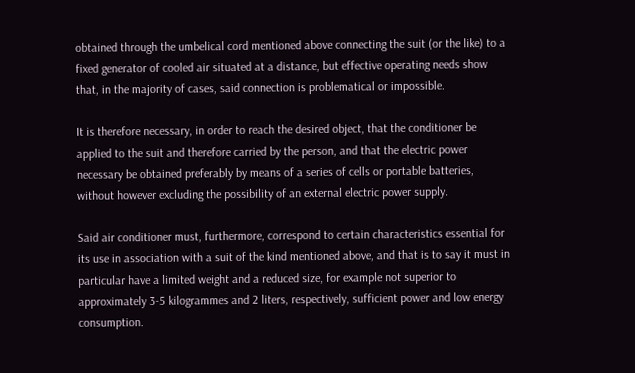obtained through the umbelical cord mentioned above connecting the suit (or the like) to a fixed generator of cooled air situated at a distance, but effective operating needs show that, in the majority of cases, said connection is problematical or impossible.

It is therefore necessary, in order to reach the desired object, that the conditioner be applied to the suit and therefore carried by the person, and that the electric power necessary be obtained preferably by means of a series of cells or portable batteries, without however excluding the possibility of an external electric power supply.

Said air conditioner must, furthermore, correspond to certain characteristics essential for its use in association with a suit of the kind mentioned above, and that is to say it must in particular have a limited weight and a reduced size, for example not superior to approximately 3-5 kilogrammes and 2 liters, respectively, sufficient power and low energy consumption.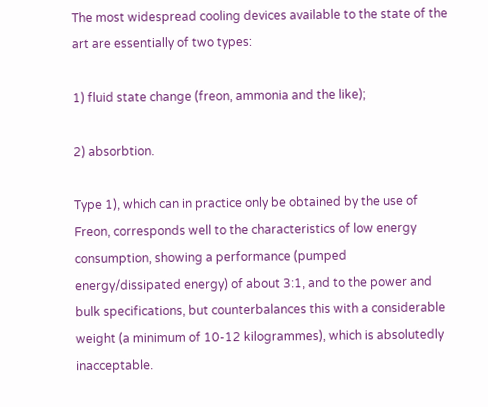The most widespread cooling devices available to the state of the art are essentially of two types:

1) fluid state change (freon, ammonia and the like);

2) absorbtion.

Type 1), which can in practice only be obtained by the use of Freon, corresponds well to the characteristics of low energy consumption, showing a performance (pumped energy/dissipated energy) of about 3:1, and to the power and bulk specifications, but counterbalances this with a considerable weight (a minimum of 10-12 kilogrammes), which is absolutedly inacceptable.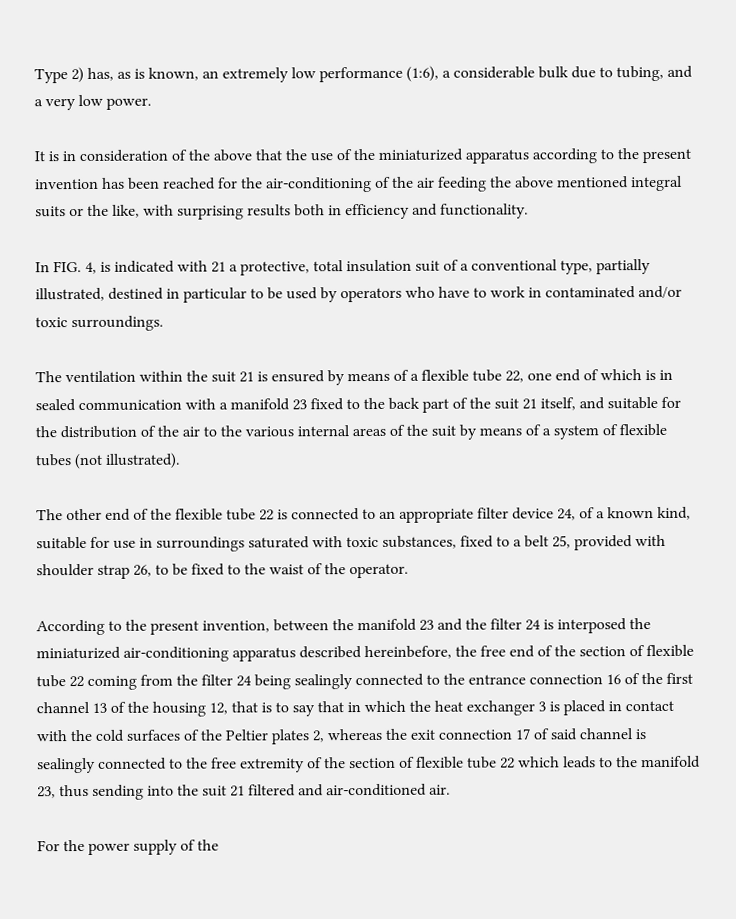Type 2) has, as is known, an extremely low performance (1:6), a considerable bulk due to tubing, and a very low power.

It is in consideration of the above that the use of the miniaturized apparatus according to the present invention has been reached for the air-conditioning of the air feeding the above mentioned integral suits or the like, with surprising results both in efficiency and functionality.

In FIG. 4, is indicated with 21 a protective, total insulation suit of a conventional type, partially illustrated, destined in particular to be used by operators who have to work in contaminated and/or toxic surroundings.

The ventilation within the suit 21 is ensured by means of a flexible tube 22, one end of which is in sealed communication with a manifold 23 fixed to the back part of the suit 21 itself, and suitable for the distribution of the air to the various internal areas of the suit by means of a system of flexible tubes (not illustrated).

The other end of the flexible tube 22 is connected to an appropriate filter device 24, of a known kind, suitable for use in surroundings saturated with toxic substances, fixed to a belt 25, provided with shoulder strap 26, to be fixed to the waist of the operator.

According to the present invention, between the manifold 23 and the filter 24 is interposed the miniaturized air-conditioning apparatus described hereinbefore, the free end of the section of flexible tube 22 coming from the filter 24 being sealingly connected to the entrance connection 16 of the first channel 13 of the housing 12, that is to say that in which the heat exchanger 3 is placed in contact with the cold surfaces of the Peltier plates 2, whereas the exit connection 17 of said channel is sealingly connected to the free extremity of the section of flexible tube 22 which leads to the manifold 23, thus sending into the suit 21 filtered and air-conditioned air.

For the power supply of the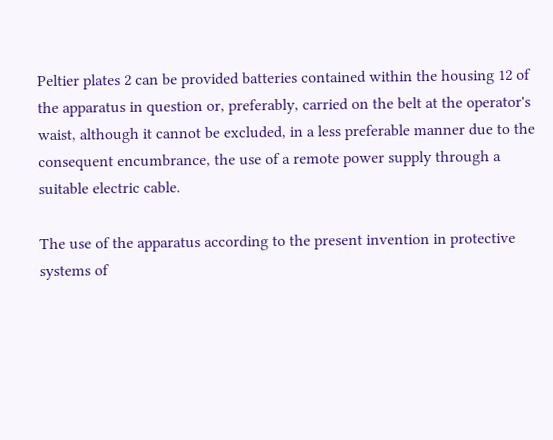Peltier plates 2 can be provided batteries contained within the housing 12 of the apparatus in question or, preferably, carried on the belt at the operator's waist, although it cannot be excluded, in a less preferable manner due to the consequent encumbrance, the use of a remote power supply through a suitable electric cable.

The use of the apparatus according to the present invention in protective systems of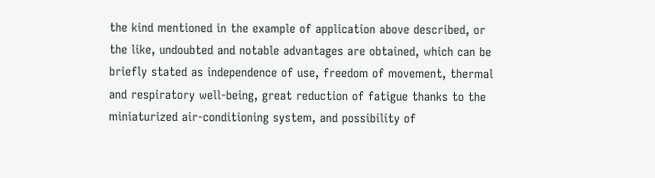the kind mentioned in the example of application above described, or the like, undoubted and notable advantages are obtained, which can be briefly stated as independence of use, freedom of movement, thermal and respiratory well-being, great reduction of fatigue thanks to the miniaturized air-conditioning system, and possibility of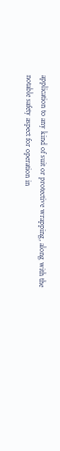application to any kind of suit or protective wrapping, along with the notable safety aspect for operation in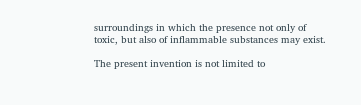surroundings in which the presence not only of toxic, but also of inflammable substances may exist.

The present invention is not limited to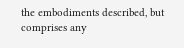the embodiments described, but comprises any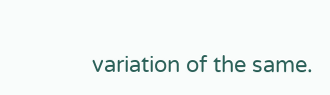variation of the same.